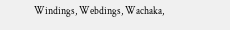Windings, Webdings, Wachaka,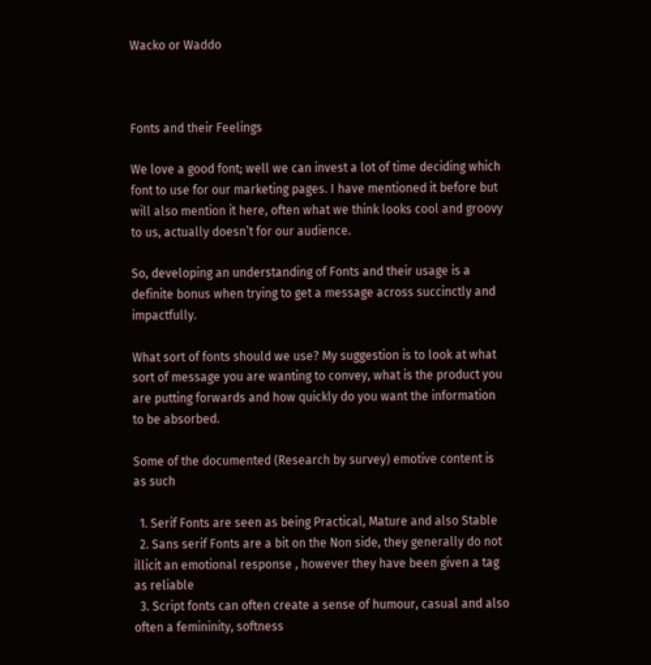Wacko or Waddo



Fonts and their Feelings

We love a good font; well we can invest a lot of time deciding which font to use for our marketing pages. I have mentioned it before but will also mention it here, often what we think looks cool and groovy to us, actually doesn’t for our audience.

So, developing an understanding of Fonts and their usage is a definite bonus when trying to get a message across succinctly and impactfully.

What sort of fonts should we use? My suggestion is to look at what sort of message you are wanting to convey, what is the product you are putting forwards and how quickly do you want the information to be absorbed.

Some of the documented (Research by survey) emotive content is as such

  1. Serif Fonts are seen as being Practical, Mature and also Stable
  2. Sans serif Fonts are a bit on the Non side, they generally do not illicit an emotional response , however they have been given a tag as reliable
  3. Script fonts can often create a sense of humour, casual and also often a femininity, softness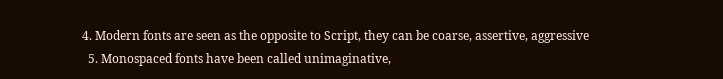4. Modern fonts are seen as the opposite to Script, they can be coarse, assertive, aggressive
  5. Monospaced fonts have been called unimaginative,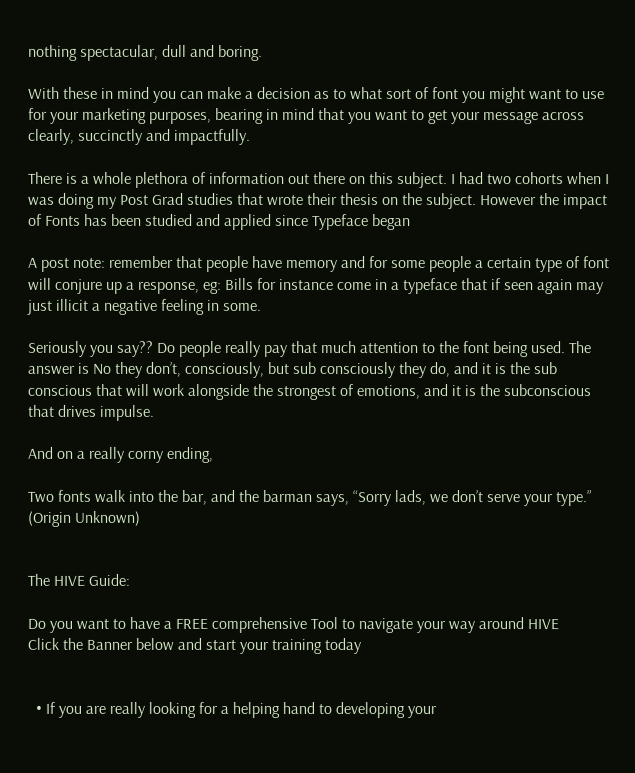nothing spectacular, dull and boring.

With these in mind you can make a decision as to what sort of font you might want to use for your marketing purposes, bearing in mind that you want to get your message across clearly, succinctly and impactfully.

There is a whole plethora of information out there on this subject. I had two cohorts when I was doing my Post Grad studies that wrote their thesis on the subject. However the impact of Fonts has been studied and applied since Typeface began

A post note: remember that people have memory and for some people a certain type of font will conjure up a response, eg: Bills for instance come in a typeface that if seen again may just illicit a negative feeling in some.

Seriously you say?? Do people really pay that much attention to the font being used. The answer is No they don’t, consciously, but sub consciously they do, and it is the sub conscious that will work alongside the strongest of emotions, and it is the subconscious that drives impulse.

And on a really corny ending,

Two fonts walk into the bar, and the barman says, “Sorry lads, we don’t serve your type.” (Origin Unknown)


The HIVE Guide:

Do you want to have a FREE comprehensive Tool to navigate your way around HIVE
Click the Banner below and start your training today


  • If you are really looking for a helping hand to developing your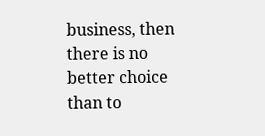business, then there is no better choice than to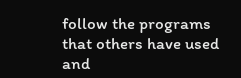follow the programs that others have used and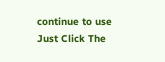continue to use Just Click The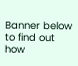Banner below to find out how